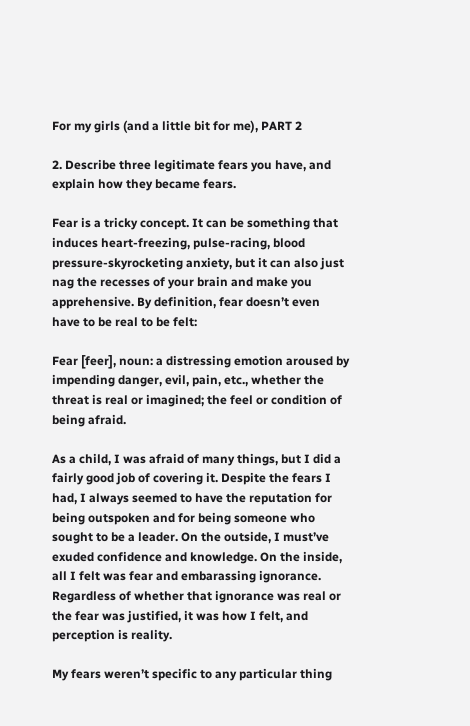For my girls (and a little bit for me), PART 2

2. Describe three legitimate fears you have, and explain how they became fears.

Fear is a tricky concept. It can be something that induces heart-freezing, pulse-racing, blood pressure-skyrocketing anxiety, but it can also just nag the recesses of your brain and make you apprehensive. By definition, fear doesn’t even have to be real to be felt:

Fear [feer], noun: a distressing emotion aroused by impending danger, evil, pain, etc., whether the threat is real or imagined; the feel or condition of being afraid.

As a child, I was afraid of many things, but I did a fairly good job of covering it. Despite the fears I had, I always seemed to have the reputation for being outspoken and for being someone who sought to be a leader. On the outside, I must’ve exuded confidence and knowledge. On the inside, all I felt was fear and embarassing ignorance. Regardless of whether that ignorance was real or the fear was justified, it was how I felt, and perception is reality.

My fears weren’t specific to any particular thing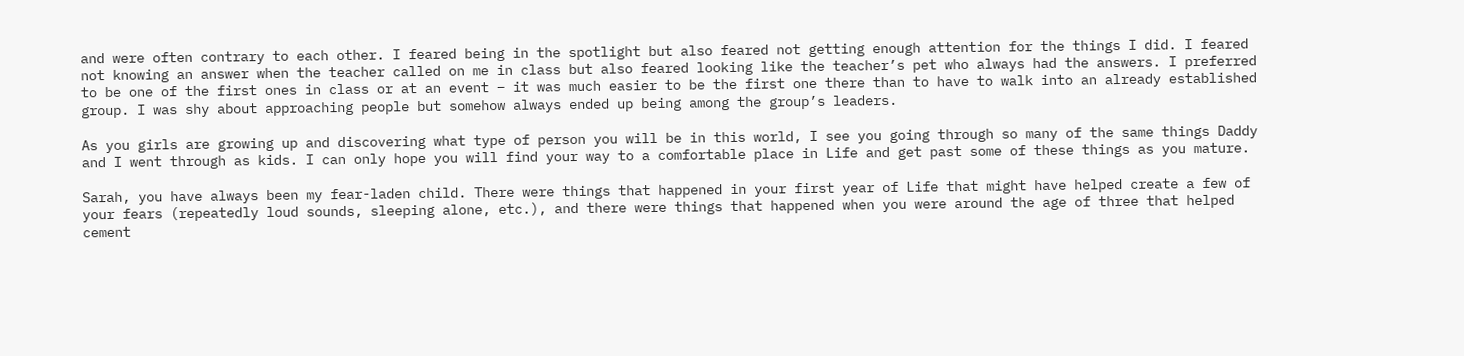and were often contrary to each other. I feared being in the spotlight but also feared not getting enough attention for the things I did. I feared not knowing an answer when the teacher called on me in class but also feared looking like the teacher’s pet who always had the answers. I preferred to be one of the first ones in class or at an event – it was much easier to be the first one there than to have to walk into an already established group. I was shy about approaching people but somehow always ended up being among the group’s leaders.

As you girls are growing up and discovering what type of person you will be in this world, I see you going through so many of the same things Daddy and I went through as kids. I can only hope you will find your way to a comfortable place in Life and get past some of these things as you mature.

Sarah, you have always been my fear-laden child. There were things that happened in your first year of Life that might have helped create a few of your fears (repeatedly loud sounds, sleeping alone, etc.), and there were things that happened when you were around the age of three that helped cement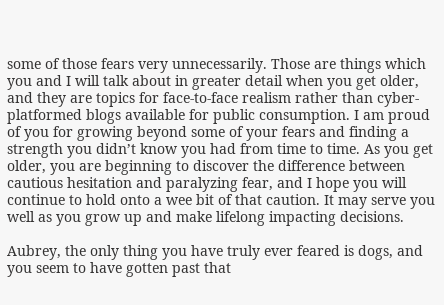some of those fears very unnecessarily. Those are things which you and I will talk about in greater detail when you get older, and they are topics for face-to-face realism rather than cyber-platformed blogs available for public consumption. I am proud of you for growing beyond some of your fears and finding a strength you didn’t know you had from time to time. As you get older, you are beginning to discover the difference between cautious hesitation and paralyzing fear, and I hope you will continue to hold onto a wee bit of that caution. It may serve you well as you grow up and make lifelong impacting decisions.

Aubrey, the only thing you have truly ever feared is dogs, and you seem to have gotten past that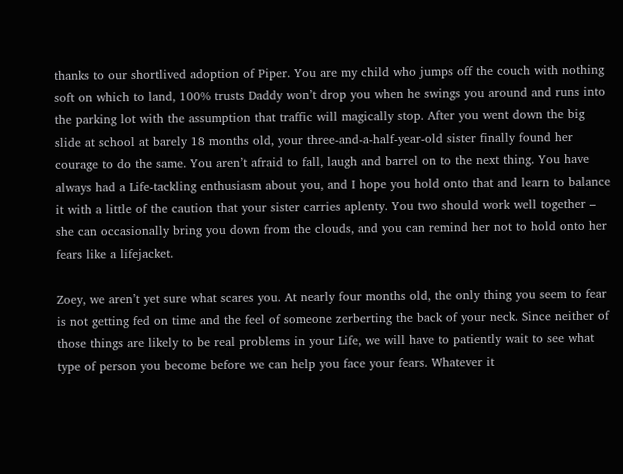thanks to our shortlived adoption of Piper. You are my child who jumps off the couch with nothing soft on which to land, 100% trusts Daddy won’t drop you when he swings you around and runs into the parking lot with the assumption that traffic will magically stop. After you went down the big slide at school at barely 18 months old, your three-and-a-half-year-old sister finally found her courage to do the same. You aren’t afraid to fall, laugh and barrel on to the next thing. You have always had a Life-tackling enthusiasm about you, and I hope you hold onto that and learn to balance it with a little of the caution that your sister carries aplenty. You two should work well together – she can occasionally bring you down from the clouds, and you can remind her not to hold onto her fears like a lifejacket.

Zoey, we aren’t yet sure what scares you. At nearly four months old, the only thing you seem to fear is not getting fed on time and the feel of someone zerberting the back of your neck. Since neither of those things are likely to be real problems in your Life, we will have to patiently wait to see what type of person you become before we can help you face your fears. Whatever it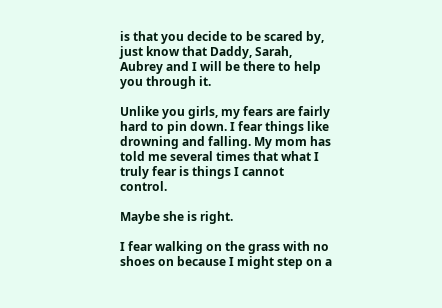is that you decide to be scared by, just know that Daddy, Sarah, Aubrey and I will be there to help you through it.

Unlike you girls, my fears are fairly hard to pin down. I fear things like drowning and falling. My mom has told me several times that what I truly fear is things I cannot control.

Maybe she is right.

I fear walking on the grass with no shoes on because I might step on a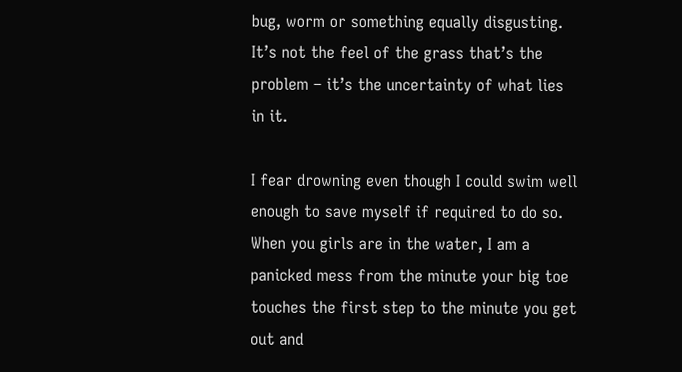bug, worm or something equally disgusting. It’s not the feel of the grass that’s the problem – it’s the uncertainty of what lies in it.

I fear drowning even though I could swim well enough to save myself if required to do so. When you girls are in the water, I am a panicked mess from the minute your big toe touches the first step to the minute you get out and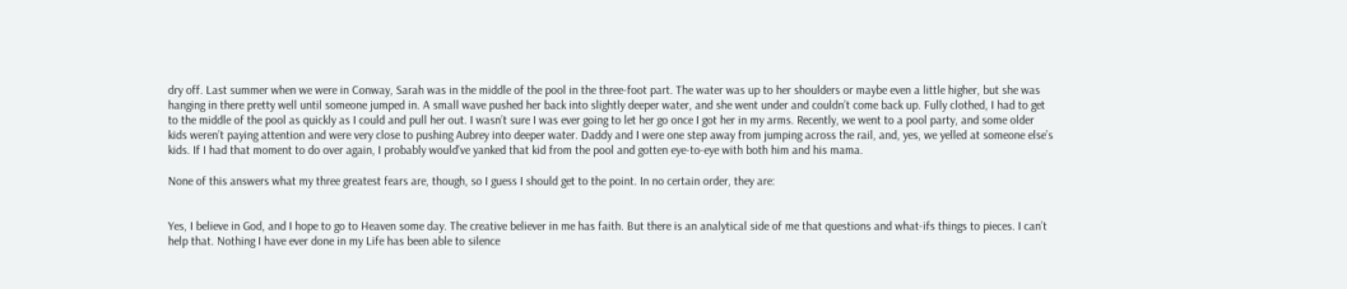dry off. Last summer when we were in Conway, Sarah was in the middle of the pool in the three-foot part. The water was up to her shoulders or maybe even a little higher, but she was hanging in there pretty well until someone jumped in. A small wave pushed her back into slightly deeper water, and she went under and couldn’t come back up. Fully clothed, I had to get to the middle of the pool as quickly as I could and pull her out. I wasn’t sure I was ever going to let her go once I got her in my arms. Recently, we went to a pool party, and some older kids weren’t paying attention and were very close to pushing Aubrey into deeper water. Daddy and I were one step away from jumping across the rail, and, yes, we yelled at someone else’s kids. If I had that moment to do over again, I probably would’ve yanked that kid from the pool and gotten eye-to-eye with both him and his mama.

None of this answers what my three greatest fears are, though, so I guess I should get to the point. In no certain order, they are:


Yes, I believe in God, and I hope to go to Heaven some day. The creative believer in me has faith. But there is an analytical side of me that questions and what-ifs things to pieces. I can’t help that. Nothing I have ever done in my Life has been able to silence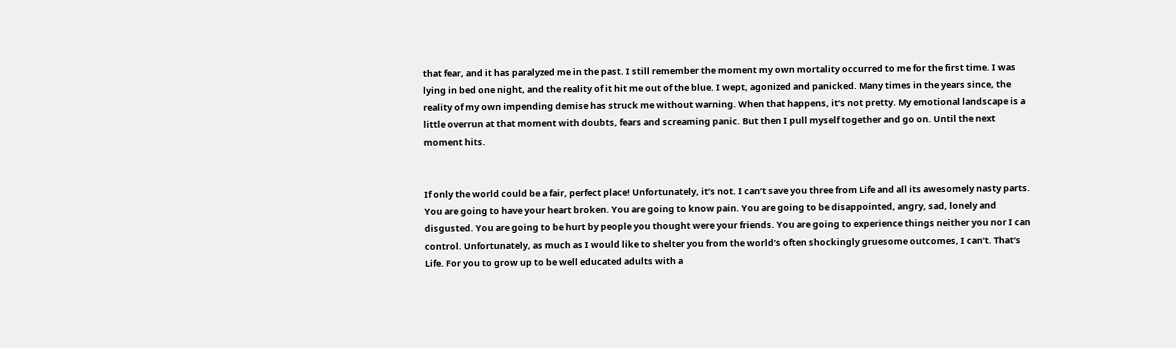that fear, and it has paralyzed me in the past. I still remember the moment my own mortality occurred to me for the first time. I was lying in bed one night, and the reality of it hit me out of the blue. I wept, agonized and panicked. Many times in the years since, the reality of my own impending demise has struck me without warning. When that happens, it’s not pretty. My emotional landscape is a little overrun at that moment with doubts, fears and screaming panic. But then I pull myself together and go on. Until the next moment hits.


If only the world could be a fair, perfect place! Unfortunately, it’s not. I can’t save you three from Life and all its awesomely nasty parts. You are going to have your heart broken. You are going to know pain. You are going to be disappointed, angry, sad, lonely and disgusted. You are going to be hurt by people you thought were your friends. You are going to experience things neither you nor I can control. Unfortunately, as much as I would like to shelter you from the world’s often shockingly gruesome outcomes, I can’t. That’s Life. For you to grow up to be well educated adults with a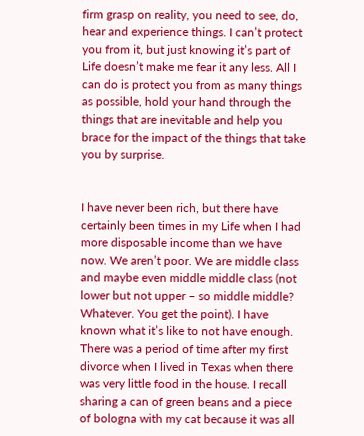firm grasp on reality, you need to see, do, hear and experience things. I can’t protect you from it, but just knowing it’s part of Life doesn’t make me fear it any less. All I can do is protect you from as many things as possible, hold your hand through the things that are inevitable and help you brace for the impact of the things that take you by surprise.


I have never been rich, but there have certainly been times in my Life when I had more disposable income than we have now. We aren’t poor. We are middle class and maybe even middle middle class (not lower but not upper – so middle middle? Whatever. You get the point). I have known what it’s like to not have enough. There was a period of time after my first divorce when I lived in Texas when there was very little food in the house. I recall sharing a can of green beans and a piece of bologna with my cat because it was all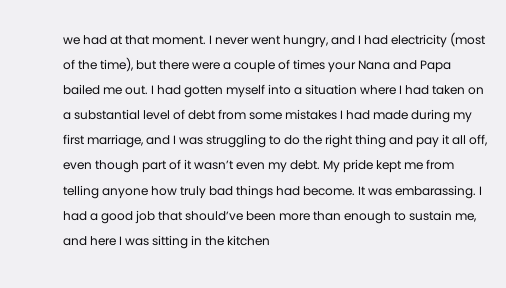we had at that moment. I never went hungry, and I had electricity (most of the time), but there were a couple of times your Nana and Papa bailed me out. I had gotten myself into a situation where I had taken on a substantial level of debt from some mistakes I had made during my first marriage, and I was struggling to do the right thing and pay it all off, even though part of it wasn’t even my debt. My pride kept me from telling anyone how truly bad things had become. It was embarassing. I had a good job that should’ve been more than enough to sustain me, and here I was sitting in the kitchen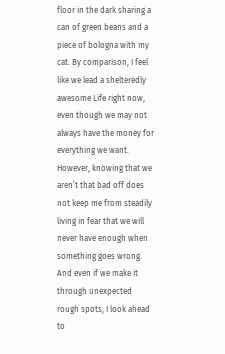floor in the dark sharing a can of green beans and a piece of bologna with my cat. By comparison, I feel like we lead a shelteredly awesome Life right now, even though we may not always have the money for everything we want. However, knowing that we aren’t that bad off does not keep me from steadily living in fear that we will never have enough when something goes wrong. And even if we make it through unexpected rough spots, I look ahead to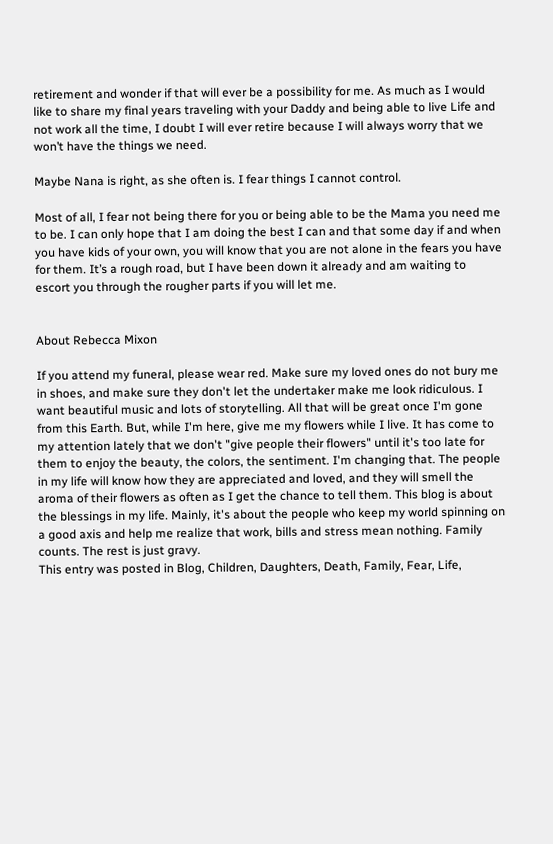retirement and wonder if that will ever be a possibility for me. As much as I would like to share my final years traveling with your Daddy and being able to live Life and not work all the time, I doubt I will ever retire because I will always worry that we won’t have the things we need.

Maybe Nana is right, as she often is. I fear things I cannot control.

Most of all, I fear not being there for you or being able to be the Mama you need me to be. I can only hope that I am doing the best I can and that some day if and when you have kids of your own, you will know that you are not alone in the fears you have for them. It’s a rough road, but I have been down it already and am waiting to escort you through the rougher parts if you will let me.


About Rebecca Mixon

If you attend my funeral, please wear red. Make sure my loved ones do not bury me in shoes, and make sure they don't let the undertaker make me look ridiculous. I want beautiful music and lots of storytelling. All that will be great once I'm gone from this Earth. But, while I'm here, give me my flowers while I live. It has come to my attention lately that we don't "give people their flowers" until it's too late for them to enjoy the beauty, the colors, the sentiment. I'm changing that. The people in my life will know how they are appreciated and loved, and they will smell the aroma of their flowers as often as I get the chance to tell them. This blog is about the blessings in my life. Mainly, it's about the people who keep my world spinning on a good axis and help me realize that work, bills and stress mean nothing. Family counts. The rest is just gravy.
This entry was posted in Blog, Children, Daughters, Death, Family, Fear, Life,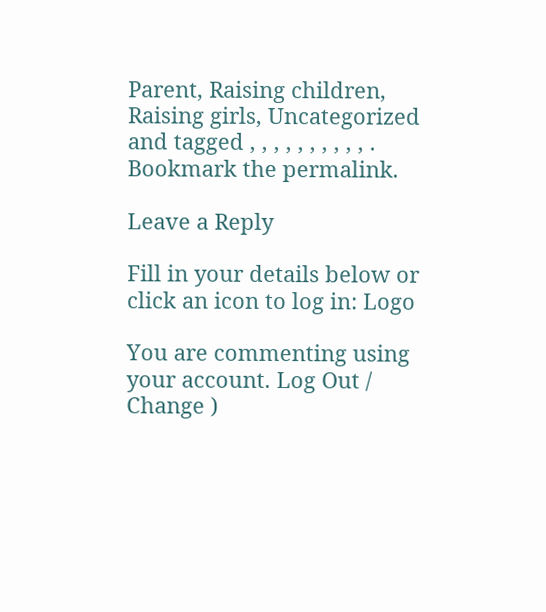Parent, Raising children, Raising girls, Uncategorized and tagged , , , , , , , , , , . Bookmark the permalink.

Leave a Reply

Fill in your details below or click an icon to log in: Logo

You are commenting using your account. Log Out /  Change )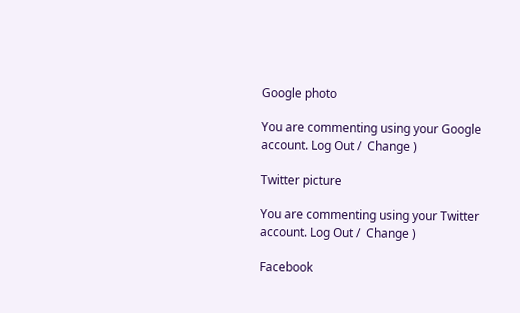Google photo

You are commenting using your Google account. Log Out /  Change )

Twitter picture

You are commenting using your Twitter account. Log Out /  Change )

Facebook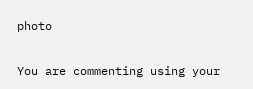photo

You are commenting using your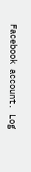Facebook account. Log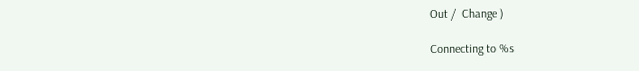Out /  Change )

Connecting to %s